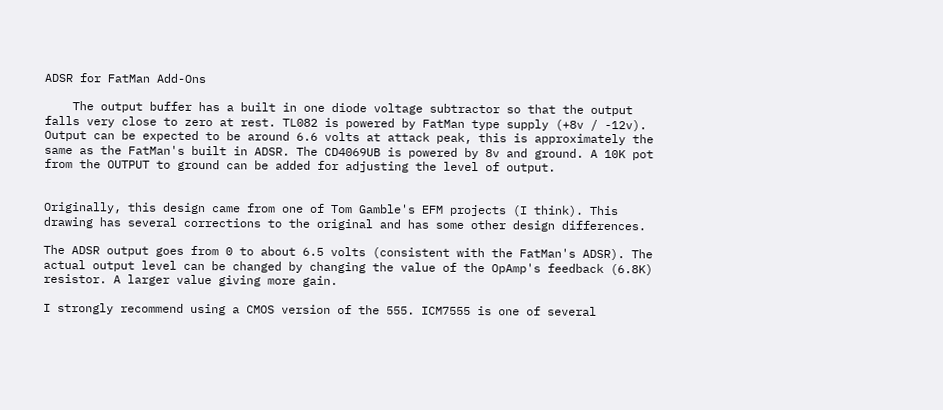ADSR for FatMan Add-Ons

    The output buffer has a built in one diode voltage subtractor so that the output falls very close to zero at rest. TL082 is powered by FatMan type supply (+8v / -12v). Output can be expected to be around 6.6 volts at attack peak, this is approximately the same as the FatMan's built in ADSR. The CD4069UB is powered by 8v and ground. A 10K pot from the OUTPUT to ground can be added for adjusting the level of output.


Originally, this design came from one of Tom Gamble's EFM projects (I think). This drawing has several corrections to the original and has some other design differences.

The ADSR output goes from 0 to about 6.5 volts (consistent with the FatMan's ADSR). The actual output level can be changed by changing the value of the OpAmp's feedback (6.8K) resistor. A larger value giving more gain.

I strongly recommend using a CMOS version of the 555. ICM7555 is one of several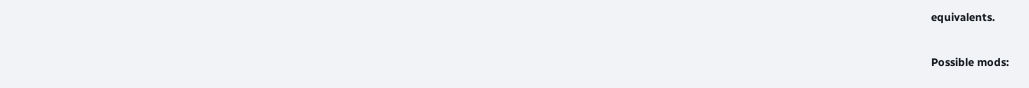equivalents.

Possible mods: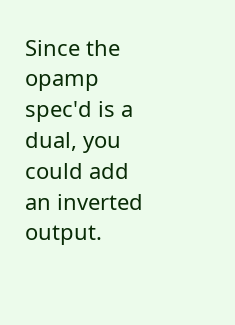Since the opamp spec'd is a dual, you could add an inverted output.